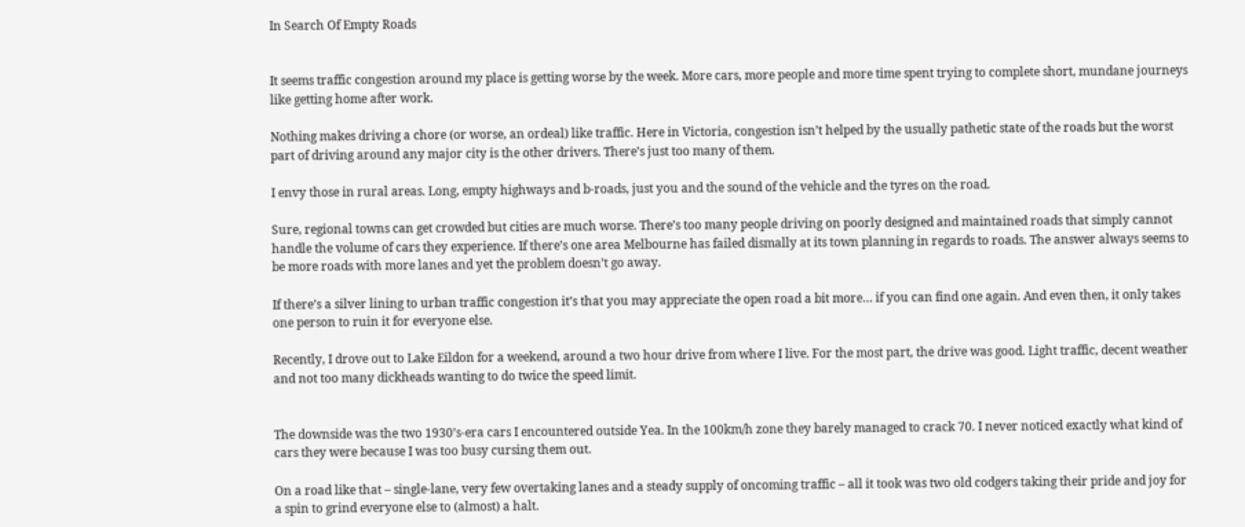In Search Of Empty Roads


It seems traffic congestion around my place is getting worse by the week. More cars, more people and more time spent trying to complete short, mundane journeys like getting home after work.

Nothing makes driving a chore (or worse, an ordeal) like traffic. Here in Victoria, congestion isn’t helped by the usually pathetic state of the roads but the worst part of driving around any major city is the other drivers. There’s just too many of them.

I envy those in rural areas. Long, empty highways and b-roads, just you and the sound of the vehicle and the tyres on the road.

Sure, regional towns can get crowded but cities are much worse. There’s too many people driving on poorly designed and maintained roads that simply cannot handle the volume of cars they experience. If there’s one area Melbourne has failed dismally at its town planning in regards to roads. The answer always seems to be more roads with more lanes and yet the problem doesn’t go away.

If there’s a silver lining to urban traffic congestion it’s that you may appreciate the open road a bit more… if you can find one again. And even then, it only takes one person to ruin it for everyone else.

Recently, I drove out to Lake Eildon for a weekend, around a two hour drive from where I live. For the most part, the drive was good. Light traffic, decent weather and not too many dickheads wanting to do twice the speed limit.


The downside was the two 1930’s-era cars I encountered outside Yea. In the 100km/h zone they barely managed to crack 70. I never noticed exactly what kind of cars they were because I was too busy cursing them out.

On a road like that – single-lane, very few overtaking lanes and a steady supply of oncoming traffic – all it took was two old codgers taking their pride and joy for a spin to grind everyone else to (almost) a halt.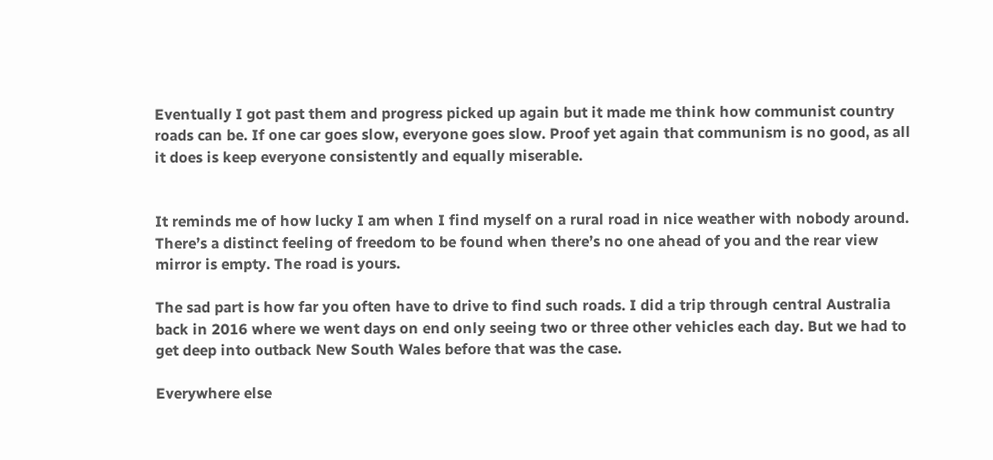Eventually I got past them and progress picked up again but it made me think how communist country roads can be. If one car goes slow, everyone goes slow. Proof yet again that communism is no good, as all it does is keep everyone consistently and equally miserable.


It reminds me of how lucky I am when I find myself on a rural road in nice weather with nobody around. There’s a distinct feeling of freedom to be found when there’s no one ahead of you and the rear view mirror is empty. The road is yours.

The sad part is how far you often have to drive to find such roads. I did a trip through central Australia back in 2016 where we went days on end only seeing two or three other vehicles each day. But we had to get deep into outback New South Wales before that was the case.

Everywhere else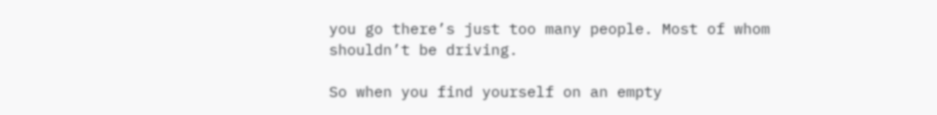you go there’s just too many people. Most of whom shouldn’t be driving.

So when you find yourself on an empty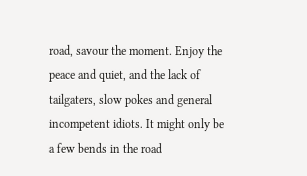road, savour the moment. Enjoy the peace and quiet, and the lack of tailgaters, slow pokes and general incompetent idiots. It might only be a few bends in the road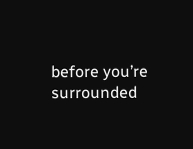before you’re surrounded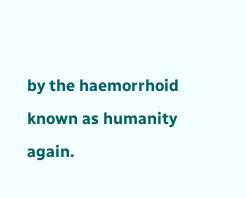by the haemorrhoid known as humanity again.